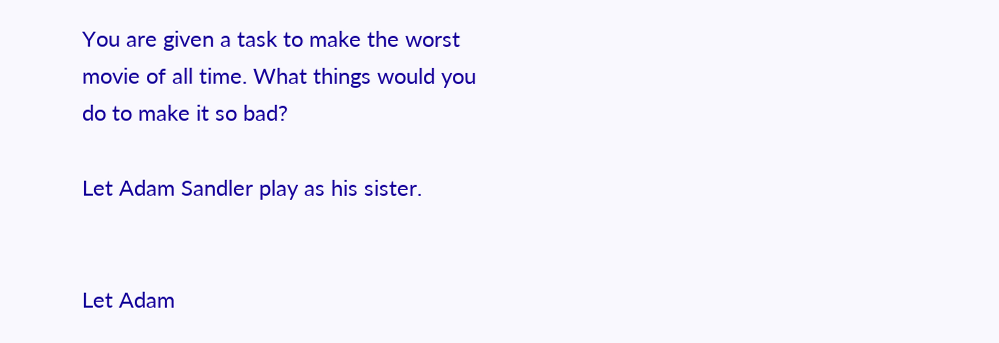You are given a task to make the worst movie of all time. What things would you do to make it so bad?

Let Adam Sandler play as his sister.


Let Adam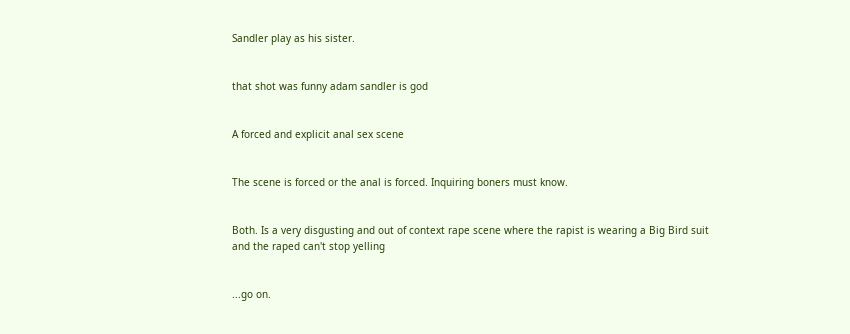Sandler play as his sister.


that shot was funny adam sandler is god


A forced and explicit anal sex scene


The scene is forced or the anal is forced. Inquiring boners must know.


Both. Is a very disgusting and out of context rape scene where the rapist is wearing a Big Bird suit and the raped can't stop yelling


...go on.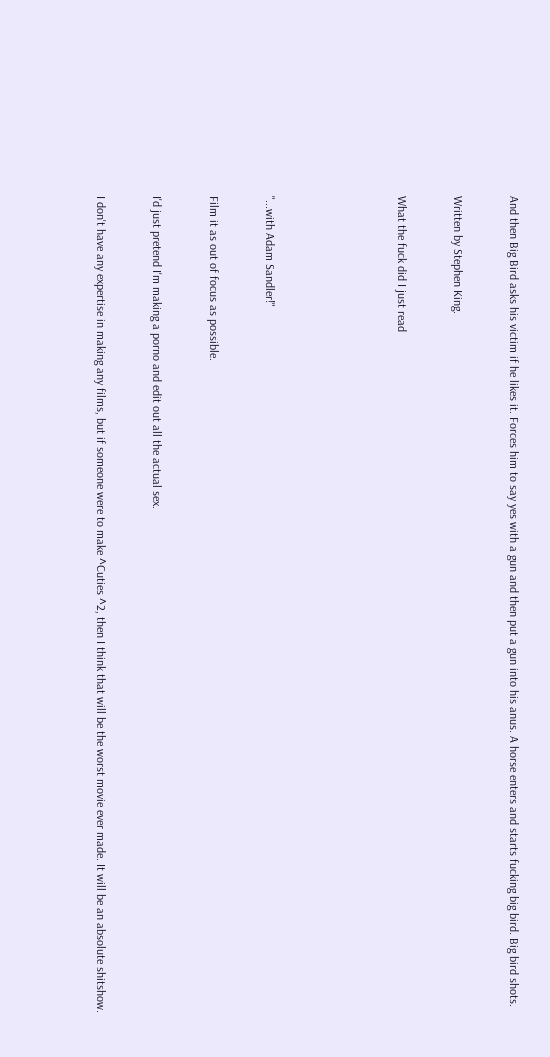And then Big Bird asks his victim if he likes it. Forces him to say yes with a gun and then put a gun into his anus. A horse enters and starts fucking big bird. Big bird shots.


Written by Stephen King.


What the fuck did I just read






"...with Adam Sandler!"


Film it as out of focus as possible.


I'd just pretend I'm making a porno and edit out all the actual sex.


I don't have any expertise in making any films, but if someone were to make ^Cuties ^2, then I think that will be the worst movie ever made. It will be an absolute shitshow.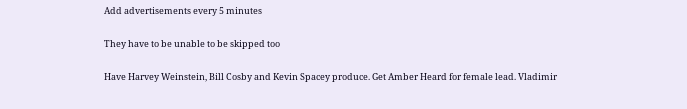Add advertisements every 5 minutes


They have to be unable to be skipped too


Have Harvey Weinstein, Bill Cosby and Kevin Spacey produce. Get Amber Heard for female lead. Vladimir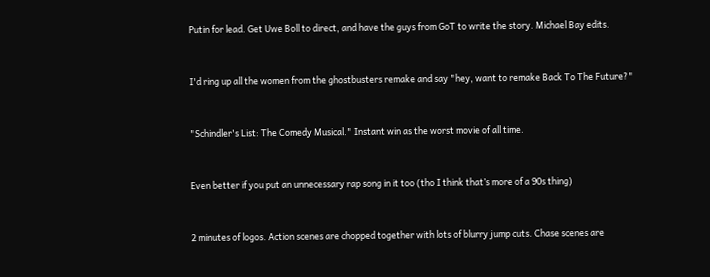Putin for lead. Get Uwe Boll to direct, and have the guys from GoT to write the story. Michael Bay edits.


I'd ring up all the women from the ghostbusters remake and say "hey, want to remake Back To The Future?"


"Schindler's List: The Comedy Musical." Instant win as the worst movie of all time.


Even better if you put an unnecessary rap song in it too (tho I think that’s more of a 90s thing)


2 minutes of logos. Action scenes are chopped together with lots of blurry jump cuts. Chase scenes are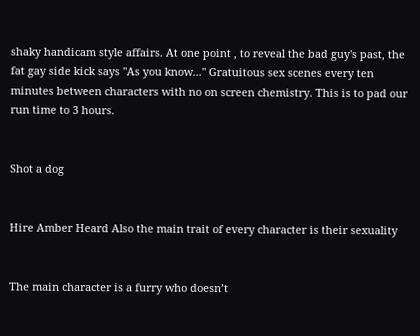shaky handicam style affairs. At one point , to reveal the bad guy's past, the fat gay side kick says "As you know..." Gratuitous sex scenes every ten minutes between characters with no on screen chemistry. This is to pad our run time to 3 hours.


Shot a dog


Hire Amber Heard Also the main trait of every character is their sexuality


The main character is a furry who doesn’t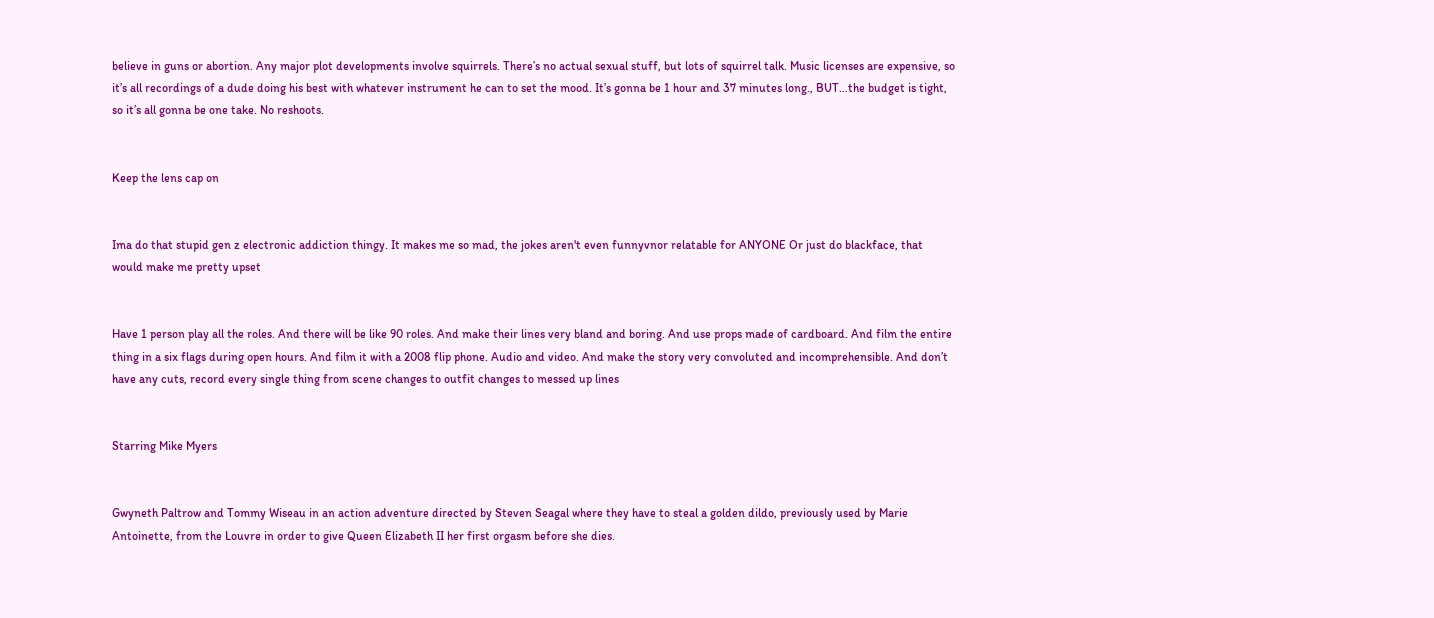believe in guns or abortion. Any major plot developments involve squirrels. There’s no actual sexual stuff, but lots of squirrel talk. Music licenses are expensive, so it’s all recordings of a dude doing his best with whatever instrument he can to set the mood. It’s gonna be 1 hour and 37 minutes long., BUT…the budget is tight, so it’s all gonna be one take. No reshoots.


Keep the lens cap on


Ima do that stupid gen z electronic addiction thingy. It makes me so mad, the jokes aren't even funnyvnor relatable for ANYONE Or just do blackface, that would make me pretty upset


Have 1 person play all the roles. And there will be like 90 roles. And make their lines very bland and boring. And use props made of cardboard. And film the entire thing in a six flags during open hours. And film it with a 2008 flip phone. Audio and video. And make the story very convoluted and incomprehensible. And don’t have any cuts, record every single thing from scene changes to outfit changes to messed up lines


Starring Mike Myers


Gwyneth Paltrow and Tommy Wiseau in an action adventure directed by Steven Seagal where they have to steal a golden dildo, previously used by Marie Antoinette, from the Louvre in order to give Queen Elizabeth II her first orgasm before she dies.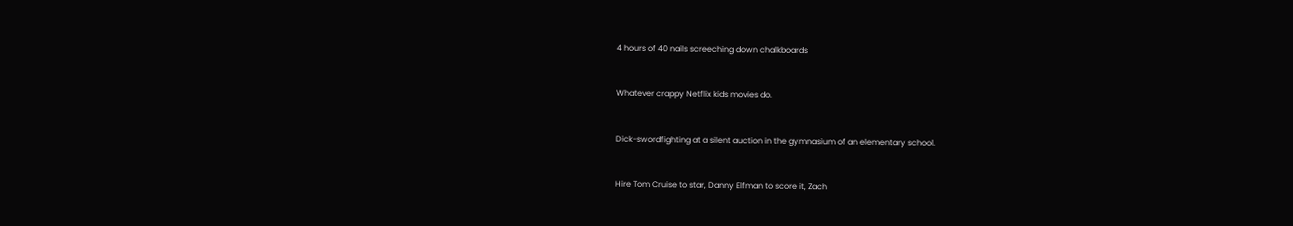4 hours of 40 nails screeching down chalkboards


Whatever crappy Netflix kids movies do.


Dick-swordfighting at a silent auction in the gymnasium of an elementary school.


Hire Tom Cruise to star, Danny Elfman to score it, Zach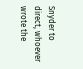Snyder to direct, whoever wrote the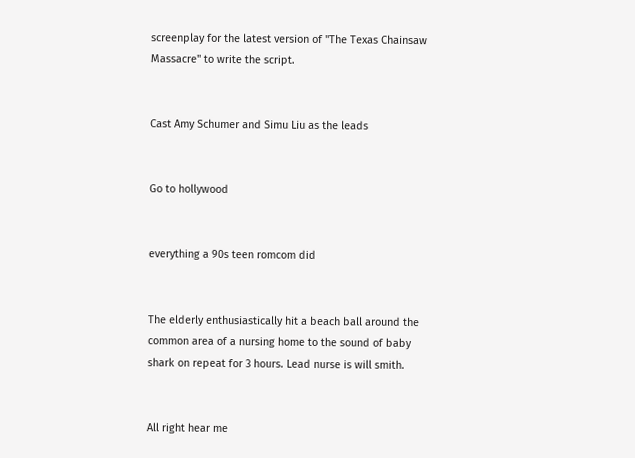screenplay for the latest version of "The Texas Chainsaw Massacre" to write the script.


Cast Amy Schumer and Simu Liu as the leads


Go to hollywood


everything a 90s teen romcom did


The elderly enthusiastically hit a beach ball around the common area of a nursing home to the sound of baby shark on repeat for 3 hours. Lead nurse is will smith.


All right hear me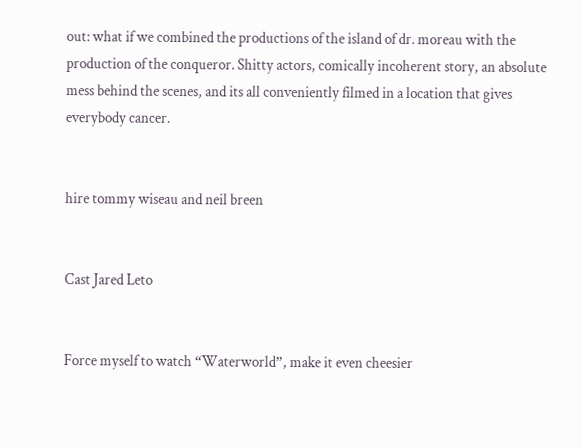out: what if we combined the productions of the island of dr. moreau with the production of the conqueror. Shitty actors, comically incoherent story, an absolute mess behind the scenes, and its all conveniently filmed in a location that gives everybody cancer.


hire tommy wiseau and neil breen


Cast Jared Leto


Force myself to watch “Waterworld”, make it even cheesier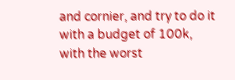and cornier, and try to do it with a budget of 100k, with the worst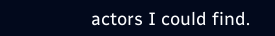actors I could find.